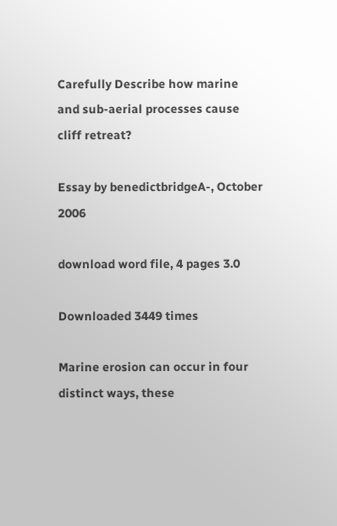Carefully Describe how marine and sub-aerial processes cause cliff retreat?

Essay by benedictbridgeA-, October 2006

download word file, 4 pages 3.0

Downloaded 3449 times

Marine erosion can occur in four distinct ways, these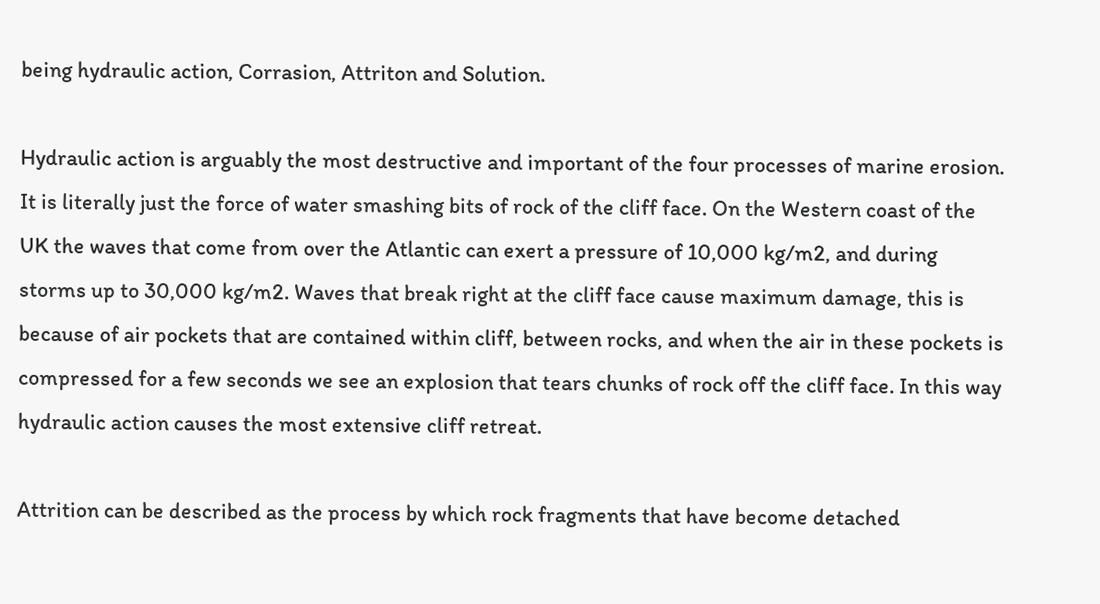being hydraulic action, Corrasion, Attriton and Solution.

Hydraulic action is arguably the most destructive and important of the four processes of marine erosion. It is literally just the force of water smashing bits of rock of the cliff face. On the Western coast of the UK the waves that come from over the Atlantic can exert a pressure of 10,000 kg/m2, and during storms up to 30,000 kg/m2. Waves that break right at the cliff face cause maximum damage, this is because of air pockets that are contained within cliff, between rocks, and when the air in these pockets is compressed for a few seconds we see an explosion that tears chunks of rock off the cliff face. In this way hydraulic action causes the most extensive cliff retreat.

Attrition can be described as the process by which rock fragments that have become detached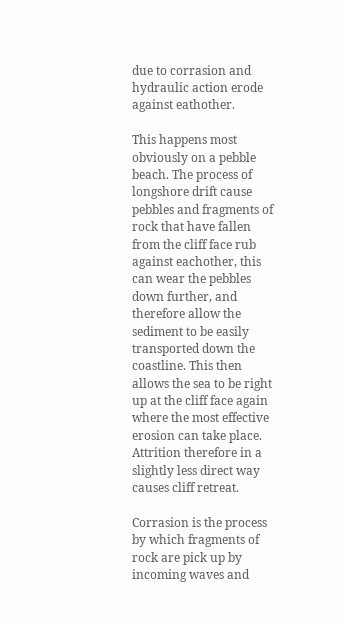due to corrasion and hydraulic action erode against eathother.

This happens most obviously on a pebble beach. The process of longshore drift cause pebbles and fragments of rock that have fallen from the cliff face rub against eachother, this can wear the pebbles down further, and therefore allow the sediment to be easily transported down the coastline. This then allows the sea to be right up at the cliff face again where the most effective erosion can take place. Attrition therefore in a slightly less direct way causes cliff retreat.

Corrasion is the process by which fragments of rock are pick up by incoming waves and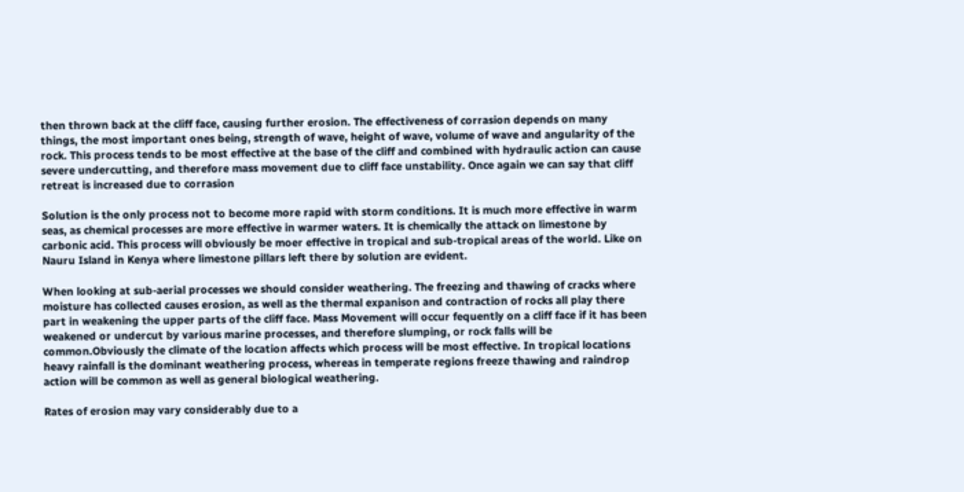then thrown back at the cliff face, causing further erosion. The effectiveness of corrasion depends on many things, the most important ones being, strength of wave, height of wave, volume of wave and angularity of the rock. This process tends to be most effective at the base of the cliff and combined with hydraulic action can cause severe undercutting, and therefore mass movement due to cliff face unstability. Once again we can say that cliff retreat is increased due to corrasion

Solution is the only process not to become more rapid with storm conditions. It is much more effective in warm seas, as chemical processes are more effective in warmer waters. It is chemically the attack on limestone by carbonic acid. This process will obviously be moer effective in tropical and sub-tropical areas of the world. Like on Nauru Island in Kenya where limestone pillars left there by solution are evident.

When looking at sub-aerial processes we should consider weathering. The freezing and thawing of cracks where moisture has collected causes erosion, as well as the thermal expanison and contraction of rocks all play there part in weakening the upper parts of the cliff face. Mass Movement will occur fequently on a cliff face if it has been weakened or undercut by various marine processes, and therefore slumping, or rock falls will be common.Obviously the climate of the location affects which process will be most effective. In tropical locations heavy rainfall is the dominant weathering process, whereas in temperate regions freeze thawing and raindrop action will be common as well as general biological weathering.

Rates of erosion may vary considerably due to a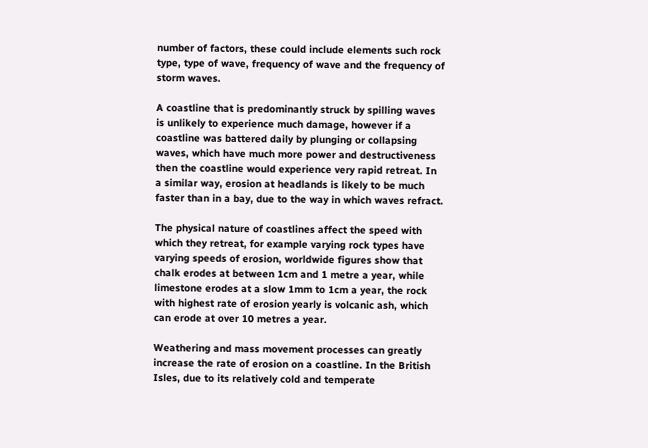number of factors, these could include elements such rock type, type of wave, frequency of wave and the frequency of storm waves.

A coastline that is predominantly struck by spilling waves is unlikely to experience much damage, however if a coastline was battered daily by plunging or collapsing waves, which have much more power and destructiveness then the coastline would experience very rapid retreat. In a similar way, erosion at headlands is likely to be much faster than in a bay, due to the way in which waves refract.

The physical nature of coastlines affect the speed with which they retreat, for example varying rock types have varying speeds of erosion, worldwide figures show that chalk erodes at between 1cm and 1 metre a year, while limestone erodes at a slow 1mm to 1cm a year, the rock with highest rate of erosion yearly is volcanic ash, which can erode at over 10 metres a year.

Weathering and mass movement processes can greatly increase the rate of erosion on a coastline. In the British Isles, due to its relatively cold and temperate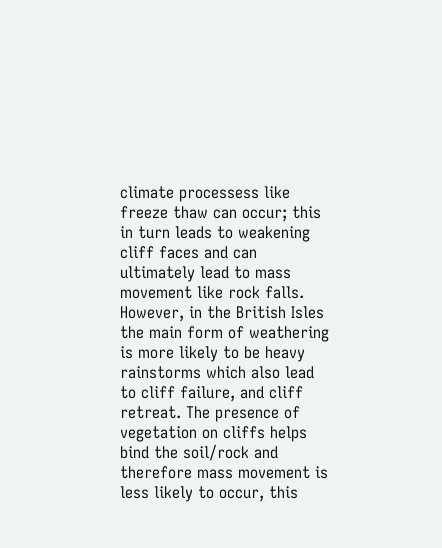climate processess like freeze thaw can occur; this in turn leads to weakening cliff faces and can ultimately lead to mass movement like rock falls. However, in the British Isles the main form of weathering is more likely to be heavy rainstorms which also lead to cliff failure, and cliff retreat. The presence of vegetation on cliffs helps bind the soil/rock and therefore mass movement is less likely to occur, this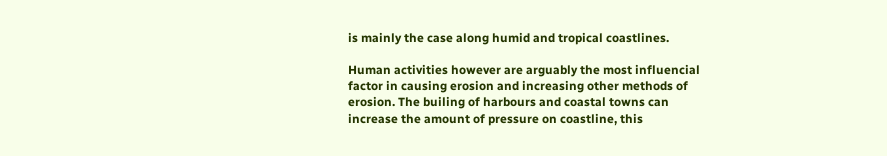is mainly the case along humid and tropical coastlines.

Human activities however are arguably the most influencial factor in causing erosion and increasing other methods of erosion. The builing of harbours and coastal towns can increase the amount of pressure on coastline, this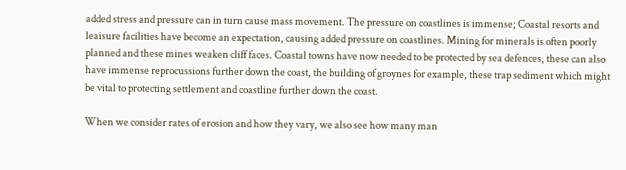added stress and pressure can in turn cause mass movement. The pressure on coastlines is immense; Coastal resorts and leaisure facilities have become an expectation, causing added pressure on coastlines. Mining for minerals is often poorly planned and these mines weaken cliff faces. Coastal towns have now needed to be protected by sea defences, these can also have immense reprocussions further down the coast, the building of groynes for example, these trap sediment which might be vital to protecting settlement and coastline further down the coast.

When we consider rates of erosion and how they vary, we also see how many man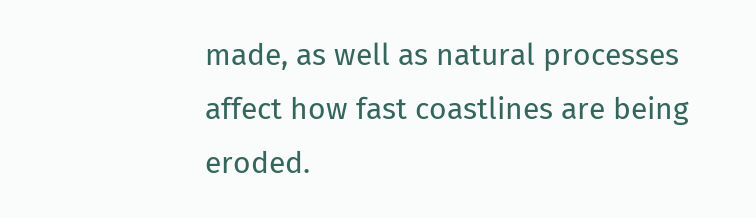made, as well as natural processes affect how fast coastlines are being eroded.